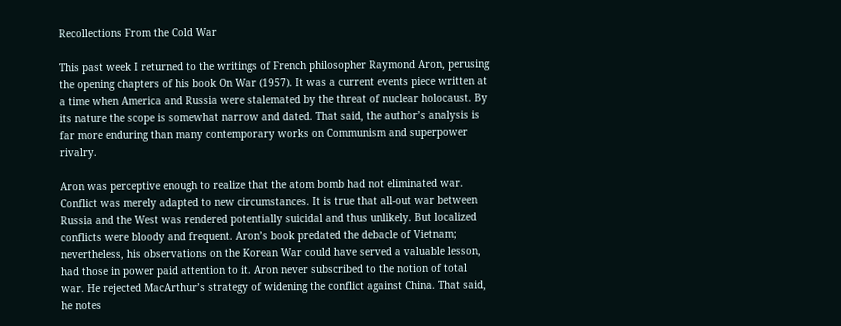Recollections From the Cold War

This past week I returned to the writings of French philosopher Raymond Aron, perusing the opening chapters of his book On War (1957). It was a current events piece written at a time when America and Russia were stalemated by the threat of nuclear holocaust. By its nature the scope is somewhat narrow and dated. That said, the author’s analysis is far more enduring than many contemporary works on Communism and superpower rivalry.

Aron was perceptive enough to realize that the atom bomb had not eliminated war. Conflict was merely adapted to new circumstances. It is true that all-out war between Russia and the West was rendered potentially suicidal and thus unlikely. But localized conflicts were bloody and frequent. Aron’s book predated the debacle of Vietnam; nevertheless, his observations on the Korean War could have served a valuable lesson, had those in power paid attention to it. Aron never subscribed to the notion of total war. He rejected MacArthur’s strategy of widening the conflict against China. That said, he notes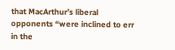that MacArthur’s liberal opponents “were inclined to err in the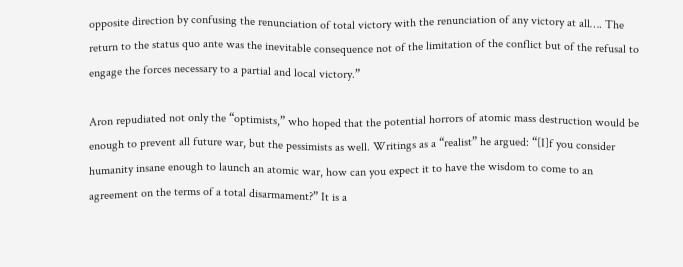opposite direction by confusing the renunciation of total victory with the renunciation of any victory at all…. The return to the status quo ante was the inevitable consequence not of the limitation of the conflict but of the refusal to engage the forces necessary to a partial and local victory.”

Aron repudiated not only the “optimists,” who hoped that the potential horrors of atomic mass destruction would be enough to prevent all future war, but the pessimists as well. Writings as a “realist” he argued: “[I]f you consider humanity insane enough to launch an atomic war, how can you expect it to have the wisdom to come to an agreement on the terms of a total disarmament?” It is a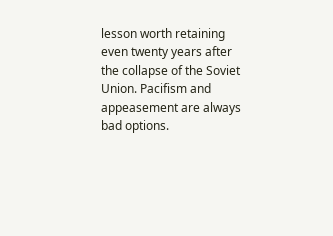lesson worth retaining even twenty years after the collapse of the Soviet Union. Pacifism and appeasement are always bad options.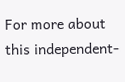For more about this independent-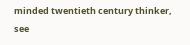minded twentieth century thinker, see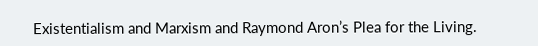Existentialism and Marxism and Raymond Aron’s Plea for the Living.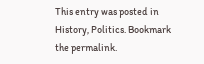This entry was posted in History, Politics. Bookmark the permalink.